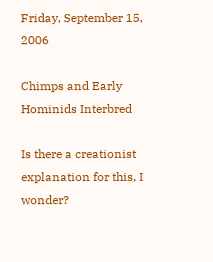Friday, September 15, 2006

Chimps and Early Hominids Interbred

Is there a creationist explanation for this, I wonder?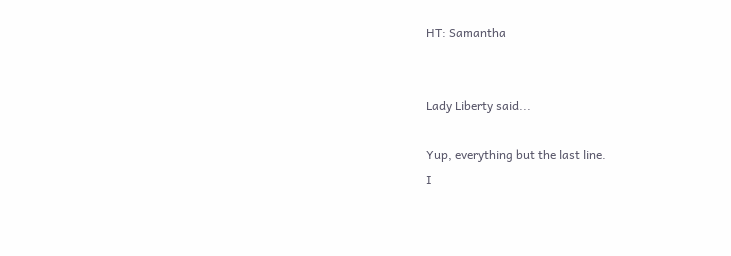HT: Samantha


Lady Liberty said...

Yup, everything but the last line.
I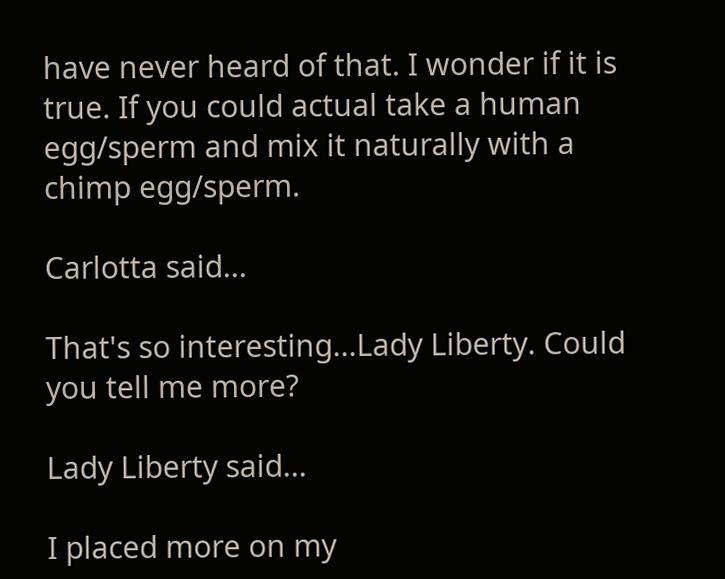have never heard of that. I wonder if it is true. If you could actual take a human egg/sperm and mix it naturally with a chimp egg/sperm.

Carlotta said...

That's so interesting...Lady Liberty. Could you tell me more?

Lady Liberty said...

I placed more on my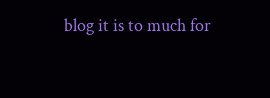blog it is to much for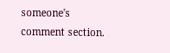someone's comment section.